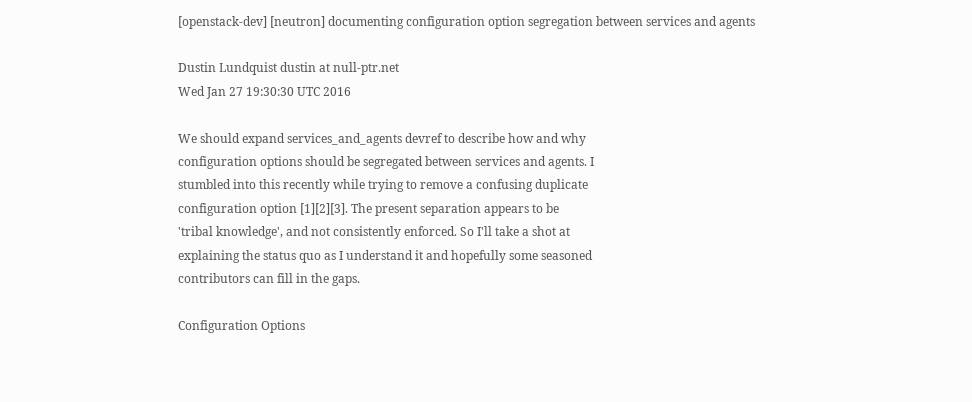[openstack-dev] [neutron] documenting configuration option segregation between services and agents

Dustin Lundquist dustin at null-ptr.net
Wed Jan 27 19:30:30 UTC 2016

We should expand services_and_agents devref to describe how and why
configuration options should be segregated between services and agents. I
stumbled into this recently while trying to remove a confusing duplicate
configuration option [1][2][3]. The present separation appears to be
'tribal knowledge', and not consistently enforced. So I'll take a shot at
explaining the status quo as I understand it and hopefully some seasoned
contributors can fill in the gaps.

Configuration Options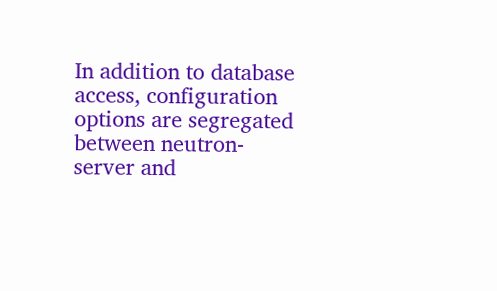In addition to database access, configuration options are segregated
between neutron-server and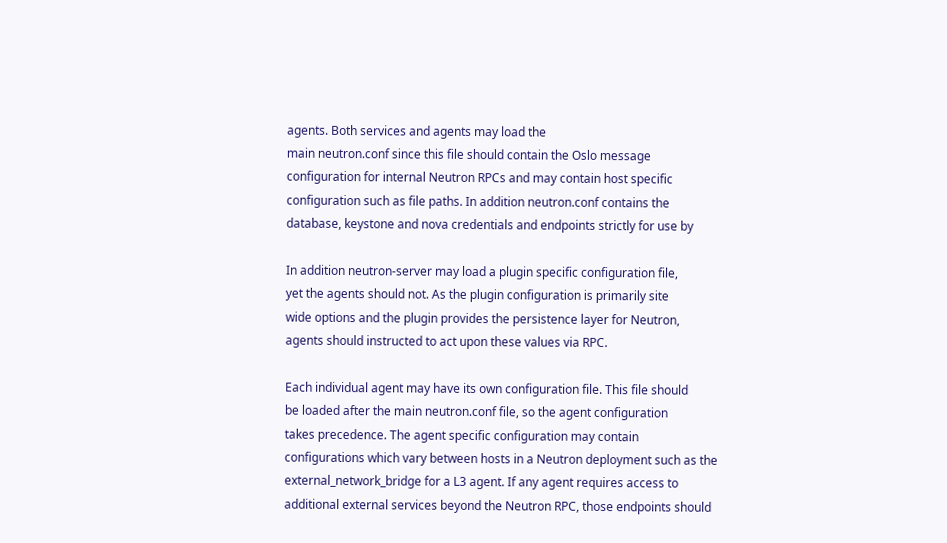agents. Both services and agents may load the
main neutron.conf since this file should contain the Oslo message
configuration for internal Neutron RPCs and may contain host specific
configuration such as file paths. In addition neutron.conf contains the
database, keystone and nova credentials and endpoints strictly for use by

In addition neutron-server may load a plugin specific configuration file,
yet the agents should not. As the plugin configuration is primarily site
wide options and the plugin provides the persistence layer for Neutron,
agents should instructed to act upon these values via RPC.

Each individual agent may have its own configuration file. This file should
be loaded after the main neutron.conf file, so the agent configuration
takes precedence. The agent specific configuration may contain
configurations which vary between hosts in a Neutron deployment such as the
external_network_bridge for a L3 agent. If any agent requires access to
additional external services beyond the Neutron RPC, those endpoints should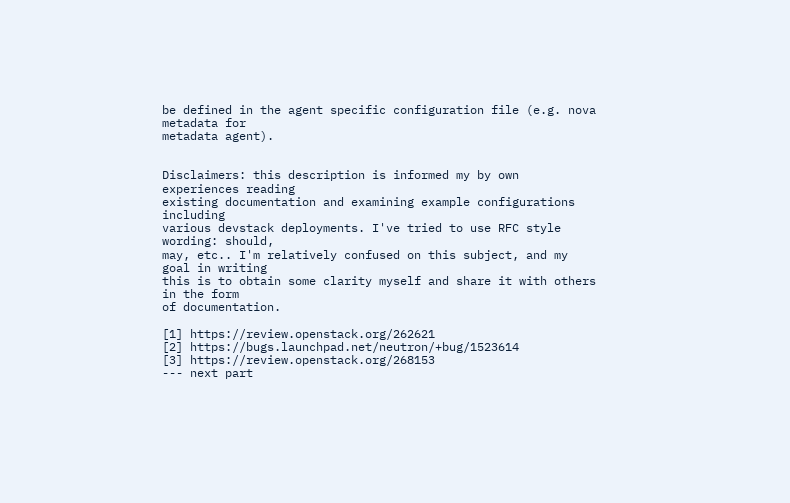be defined in the agent specific configuration file (e.g. nova metadata for
metadata agent).


Disclaimers: this description is informed my by own experiences reading
existing documentation and examining example configurations including
various devstack deployments. I've tried to use RFC style wording: should,
may, etc.. I'm relatively confused on this subject, and my goal in writing
this is to obtain some clarity myself and share it with others in the form
of documentation.

[1] https://review.openstack.org/262621
[2] https://bugs.launchpad.net/neutron/+bug/1523614
[3] https://review.openstack.org/268153
--- next part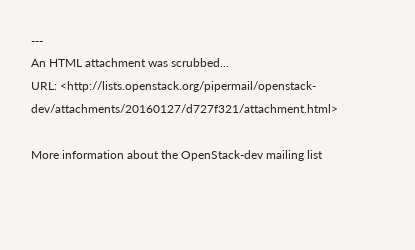---
An HTML attachment was scrubbed...
URL: <http://lists.openstack.org/pipermail/openstack-dev/attachments/20160127/d727f321/attachment.html>

More information about the OpenStack-dev mailing list